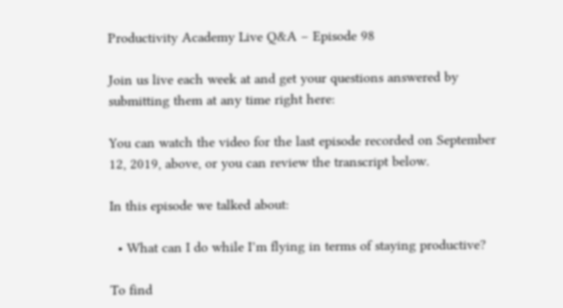Productivity Academy Live Q&A – Episode 98

Join us live each week at and get your questions answered by submitting them at any time right here:

You can watch the video for the last episode recorded on September 12, 2019, above, or you can review the transcript below.

In this episode we talked about:

  • What can I do while I’m flying in terms of staying productive?

To find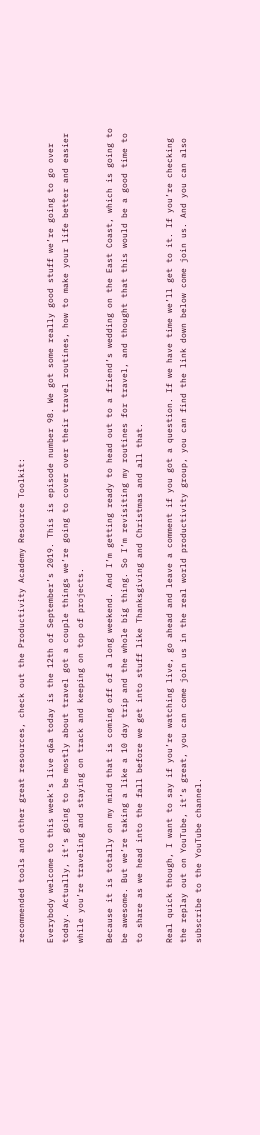recommended tools and other great resources, check out the Productivity Academy Resource Toolkit:

Everybody welcome to this week’s live q&a today is the 12th of September’s 2019. This is episode number 98. We got some really good stuff we’re going to go over today. Actually, it’s going to be mostly about travel got a couple things we’re going to cover over their travel routines, how to make your life better and easier while you’re traveling and staying on track and keeping on top of projects.

Because it is totally on my mind that is coming off of a long weekend. And I’m getting ready to head out to a friend’s wedding on the East Coast, which is going to be awesome. But we’re taking a like a 10 day trip and the whole big thing. So I’m revisiting my routines for travel, and thought that this would be a good time to to share as we head into the fall before we get into stuff like Thanksgiving and Christmas and all that.

Real quick though, I want to say if you’re watching live, go ahead and leave a comment if you got a question. If we have time we’ll get to it. If you’re checking the replay out on YouTube, it’s great, you can come join us in the real world productivity group, you can find the link down below come join us. And you can also subscribe to the YouTube channel.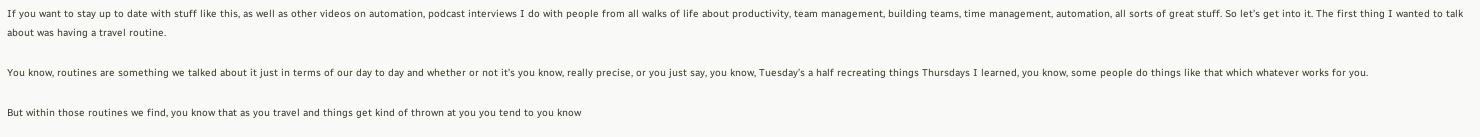If you want to stay up to date with stuff like this, as well as other videos on automation, podcast interviews I do with people from all walks of life about productivity, team management, building teams, time management, automation, all sorts of great stuff. So let’s get into it. The first thing I wanted to talk about was having a travel routine.

You know, routines are something we talked about it just in terms of our day to day and whether or not it’s you know, really precise, or you just say, you know, Tuesday’s a half recreating things Thursdays I learned, you know, some people do things like that which whatever works for you.

But within those routines we find, you know that as you travel and things get kind of thrown at you you tend to you know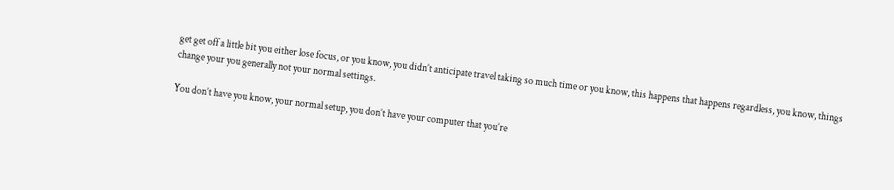get get off a little bit you either lose focus, or you know, you didn’t anticipate travel taking so much time or you know, this happens that happens regardless, you know, things change your you generally not your normal settings.

You don’t have you know, your normal setup, you don’t have your computer that you’re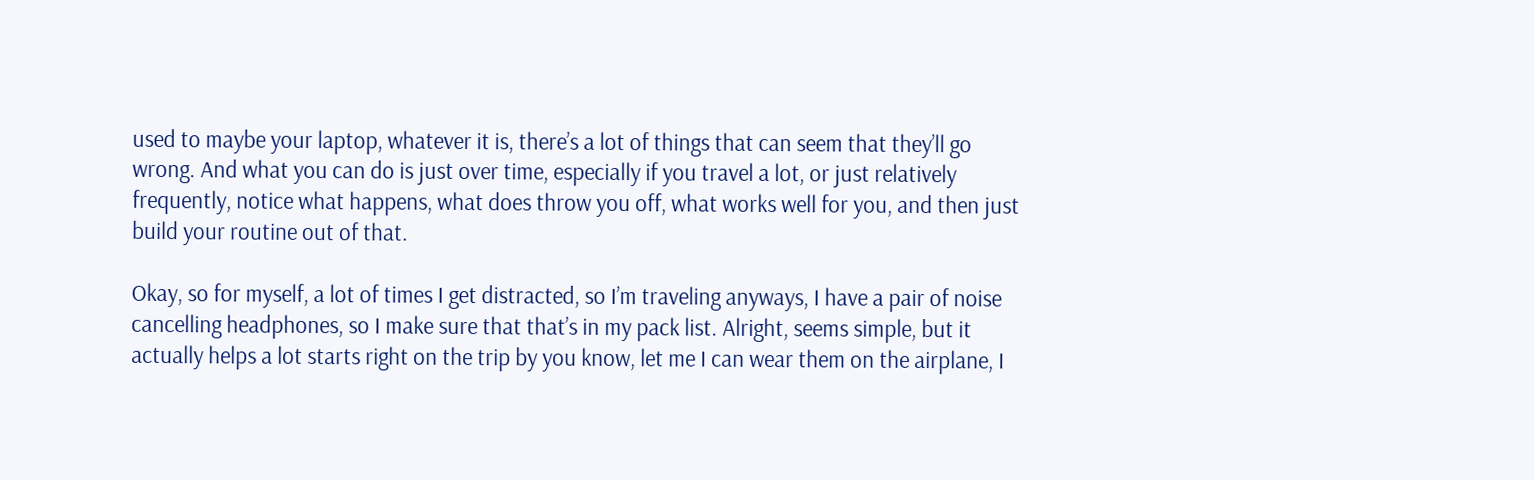used to maybe your laptop, whatever it is, there’s a lot of things that can seem that they’ll go wrong. And what you can do is just over time, especially if you travel a lot, or just relatively frequently, notice what happens, what does throw you off, what works well for you, and then just build your routine out of that.

Okay, so for myself, a lot of times I get distracted, so I’m traveling anyways, I have a pair of noise cancelling headphones, so I make sure that that’s in my pack list. Alright, seems simple, but it actually helps a lot starts right on the trip by you know, let me I can wear them on the airplane, I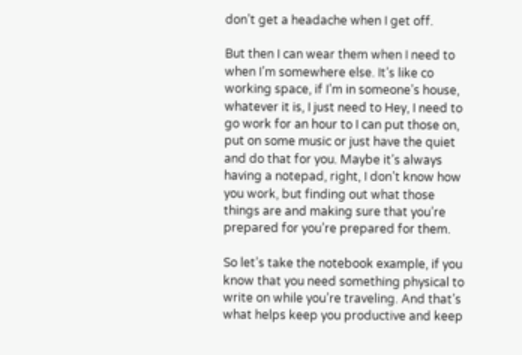don’t get a headache when I get off.

But then I can wear them when I need to when I’m somewhere else. It’s like co working space, if I’m in someone’s house, whatever it is, I just need to Hey, I need to go work for an hour to I can put those on, put on some music or just have the quiet and do that for you. Maybe it’s always having a notepad, right, I don’t know how you work, but finding out what those things are and making sure that you’re prepared for you’re prepared for them.

So let’s take the notebook example, if you know that you need something physical to write on while you’re traveling. And that’s what helps keep you productive and keep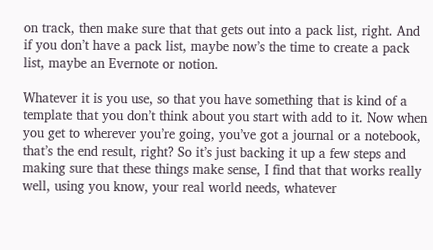on track, then make sure that that gets out into a pack list, right. And if you don’t have a pack list, maybe now’s the time to create a pack list, maybe an Evernote or notion.

Whatever it is you use, so that you have something that is kind of a template that you don’t think about you start with add to it. Now when you get to wherever you’re going, you’ve got a journal or a notebook, that’s the end result, right? So it’s just backing it up a few steps and making sure that these things make sense, I find that that works really well, using you know, your real world needs, whatever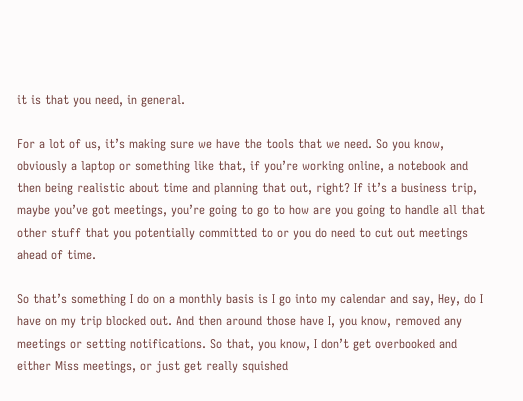it is that you need, in general.

For a lot of us, it’s making sure we have the tools that we need. So you know, obviously a laptop or something like that, if you’re working online, a notebook and then being realistic about time and planning that out, right? If it’s a business trip, maybe you’ve got meetings, you’re going to go to how are you going to handle all that other stuff that you potentially committed to or you do need to cut out meetings ahead of time.

So that’s something I do on a monthly basis is I go into my calendar and say, Hey, do I have on my trip blocked out. And then around those have I, you know, removed any meetings or setting notifications. So that, you know, I don’t get overbooked and either Miss meetings, or just get really squished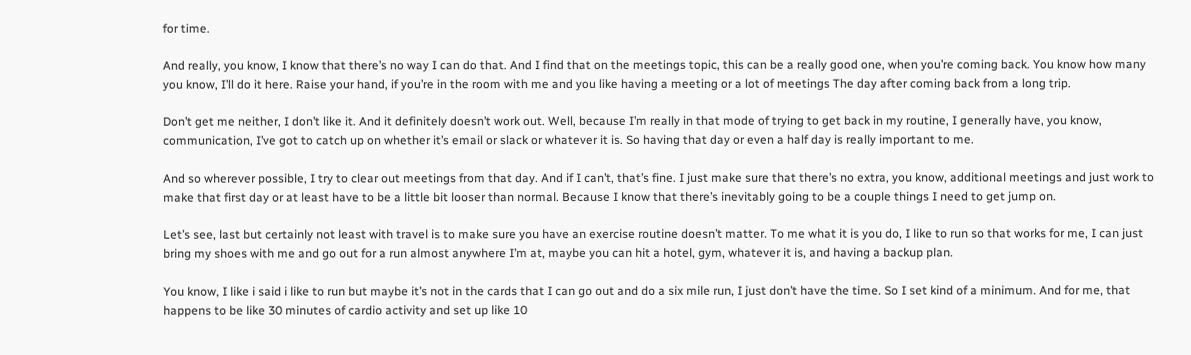for time.

And really, you know, I know that there’s no way I can do that. And I find that on the meetings topic, this can be a really good one, when you’re coming back. You know how many you know, I’ll do it here. Raise your hand, if you’re in the room with me and you like having a meeting or a lot of meetings The day after coming back from a long trip.

Don’t get me neither, I don’t like it. And it definitely doesn’t work out. Well, because I’m really in that mode of trying to get back in my routine, I generally have, you know, communication, I’ve got to catch up on whether it’s email or slack or whatever it is. So having that day or even a half day is really important to me.

And so wherever possible, I try to clear out meetings from that day. And if I can’t, that’s fine. I just make sure that there’s no extra, you know, additional meetings and just work to make that first day or at least have to be a little bit looser than normal. Because I know that there’s inevitably going to be a couple things I need to get jump on.

Let’s see, last but certainly not least with travel is to make sure you have an exercise routine doesn’t matter. To me what it is you do, I like to run so that works for me, I can just bring my shoes with me and go out for a run almost anywhere I’m at, maybe you can hit a hotel, gym, whatever it is, and having a backup plan.

You know, I like i said i like to run but maybe it’s not in the cards that I can go out and do a six mile run, I just don’t have the time. So I set kind of a minimum. And for me, that happens to be like 30 minutes of cardio activity and set up like 10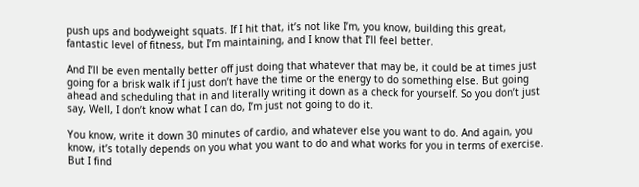push ups and bodyweight squats. If I hit that, it’s not like I’m, you know, building this great, fantastic level of fitness, but I’m maintaining, and I know that I’ll feel better.

And I’ll be even mentally better off just doing that whatever that may be, it could be at times just going for a brisk walk if I just don’t have the time or the energy to do something else. But going ahead and scheduling that in and literally writing it down as a check for yourself. So you don’t just say, Well, I don’t know what I can do, I’m just not going to do it.

You know, write it down 30 minutes of cardio, and whatever else you want to do. And again, you know, it’s totally depends on you what you want to do and what works for you in terms of exercise. But I find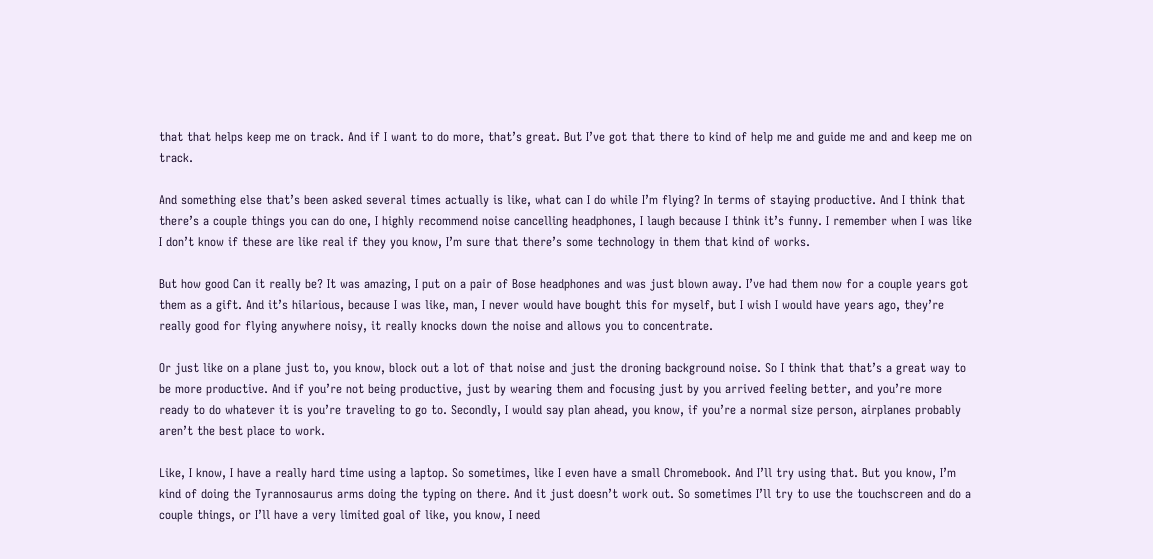that that helps keep me on track. And if I want to do more, that’s great. But I’ve got that there to kind of help me and guide me and and keep me on track.

And something else that’s been asked several times actually is like, what can I do while I’m flying? In terms of staying productive. And I think that there’s a couple things you can do one, I highly recommend noise cancelling headphones, I laugh because I think it’s funny. I remember when I was like I don’t know if these are like real if they you know, I’m sure that there’s some technology in them that kind of works.

But how good Can it really be? It was amazing, I put on a pair of Bose headphones and was just blown away. I’ve had them now for a couple years got them as a gift. And it’s hilarious, because I was like, man, I never would have bought this for myself, but I wish I would have years ago, they’re really good for flying anywhere noisy, it really knocks down the noise and allows you to concentrate.

Or just like on a plane just to, you know, block out a lot of that noise and just the droning background noise. So I think that that’s a great way to be more productive. And if you’re not being productive, just by wearing them and focusing just by you arrived feeling better, and you’re more ready to do whatever it is you’re traveling to go to. Secondly, I would say plan ahead, you know, if you’re a normal size person, airplanes probably aren’t the best place to work.

Like, I know, I have a really hard time using a laptop. So sometimes, like I even have a small Chromebook. And I’ll try using that. But you know, I’m kind of doing the Tyrannosaurus arms doing the typing on there. And it just doesn’t work out. So sometimes I’ll try to use the touchscreen and do a couple things, or I’ll have a very limited goal of like, you know, I need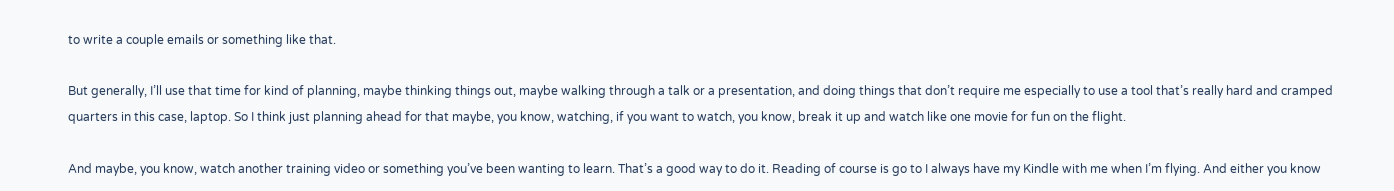to write a couple emails or something like that.

But generally, I’ll use that time for kind of planning, maybe thinking things out, maybe walking through a talk or a presentation, and doing things that don’t require me especially to use a tool that’s really hard and cramped quarters in this case, laptop. So I think just planning ahead for that maybe, you know, watching, if you want to watch, you know, break it up and watch like one movie for fun on the flight.

And maybe, you know, watch another training video or something you’ve been wanting to learn. That’s a good way to do it. Reading of course is go to I always have my Kindle with me when I’m flying. And either you know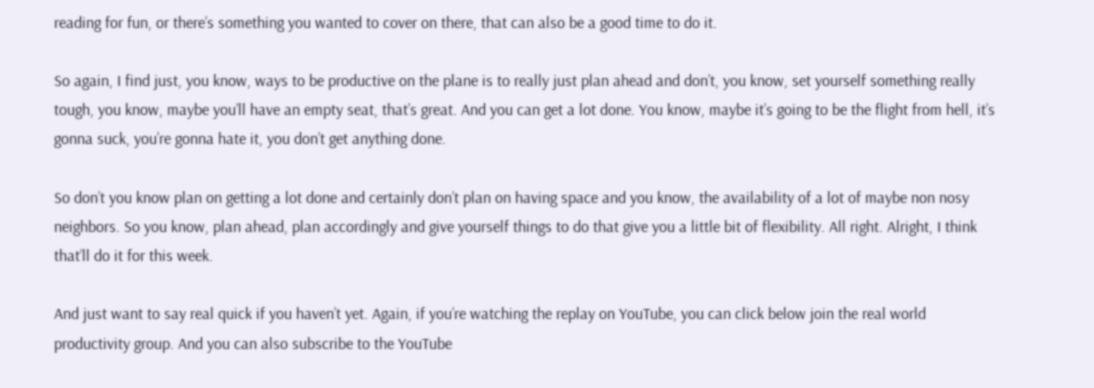reading for fun, or there’s something you wanted to cover on there, that can also be a good time to do it.

So again, I find just, you know, ways to be productive on the plane is to really just plan ahead and don’t, you know, set yourself something really tough, you know, maybe you’ll have an empty seat, that’s great. And you can get a lot done. You know, maybe it’s going to be the flight from hell, it’s gonna suck, you’re gonna hate it, you don’t get anything done.

So don’t you know plan on getting a lot done and certainly don’t plan on having space and you know, the availability of a lot of maybe non nosy neighbors. So you know, plan ahead, plan accordingly and give yourself things to do that give you a little bit of flexibility. All right. Alright, I think that’ll do it for this week.

And just want to say real quick if you haven’t yet. Again, if you’re watching the replay on YouTube, you can click below join the real world productivity group. And you can also subscribe to the YouTube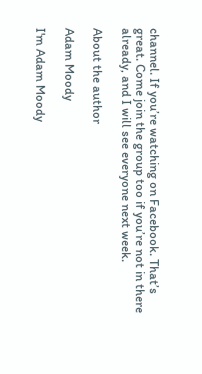channel. If you’re watching on Facebook. That’s great. Come join the group too if you’re not in there already, and I will see everyone next week.

About the author

Adam Moody

I'm Adam Moody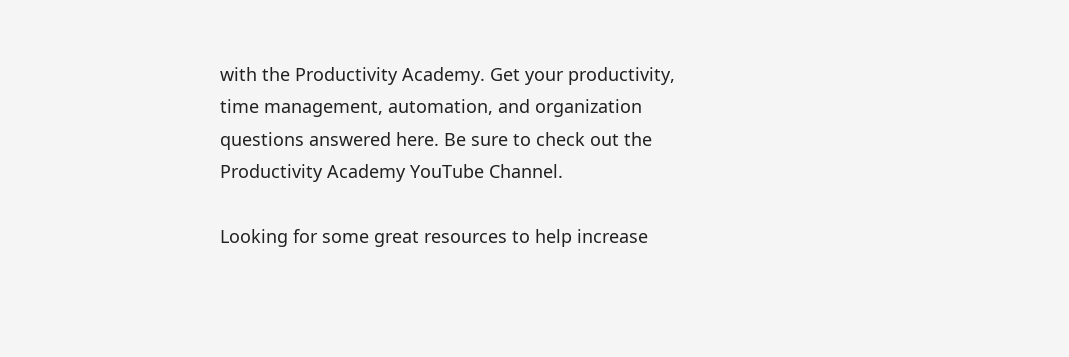with the Productivity Academy. Get your productivity, time management, automation, and organization questions answered here. Be sure to check out the Productivity Academy YouTube Channel.

Looking for some great resources to help increase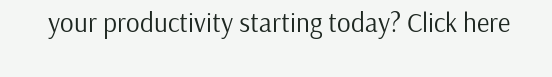your productivity starting today? Click here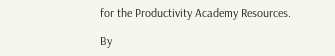for the Productivity Academy Resources.

By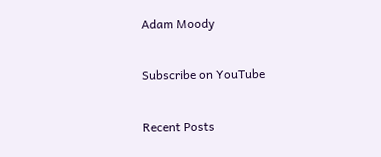Adam Moody

Subscribe on YouTube

Recent Posts